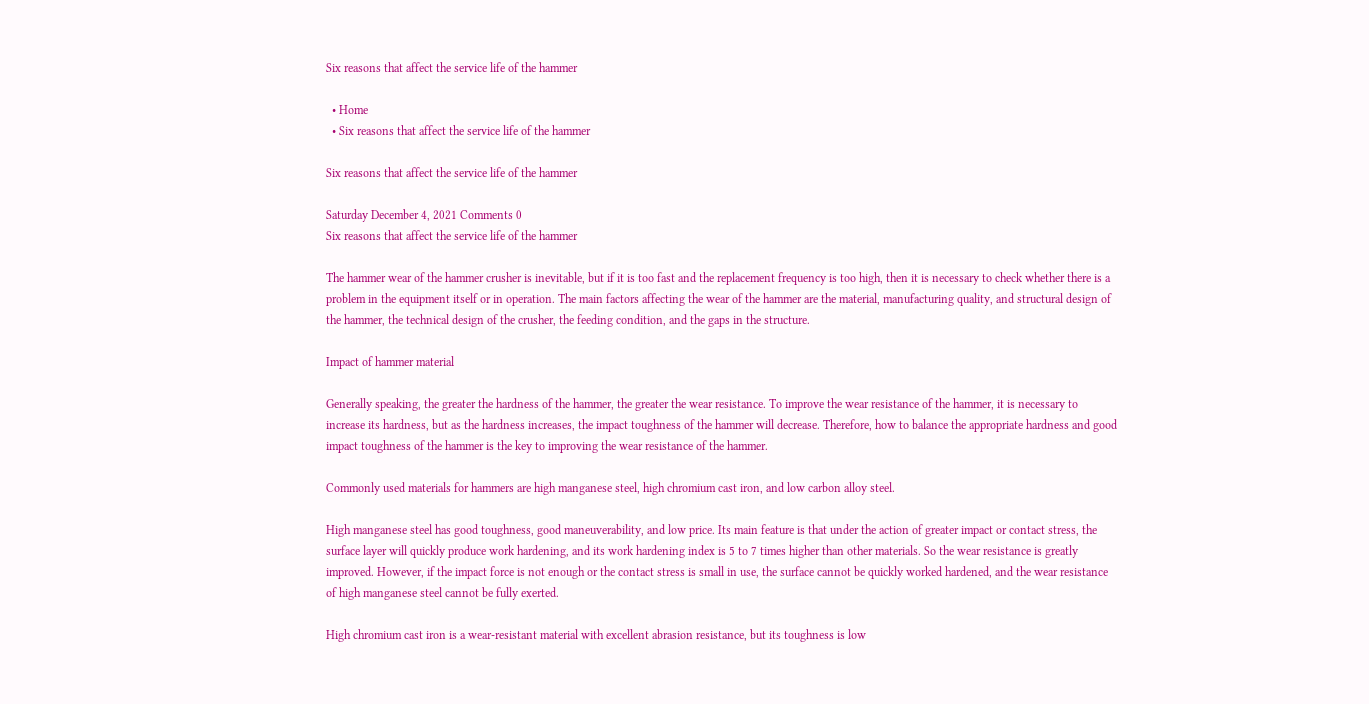Six reasons that affect the service life of the hammer

  • Home
  • Six reasons that affect the service life of the hammer

Six reasons that affect the service life of the hammer

Saturday December 4, 2021 Comments 0
Six reasons that affect the service life of the hammer

The hammer wear of the hammer crusher is inevitable, but if it is too fast and the replacement frequency is too high, then it is necessary to check whether there is a problem in the equipment itself or in operation. The main factors affecting the wear of the hammer are the material, manufacturing quality, and structural design of the hammer, the technical design of the crusher, the feeding condition, and the gaps in the structure.

Impact of hammer material

Generally speaking, the greater the hardness of the hammer, the greater the wear resistance. To improve the wear resistance of the hammer, it is necessary to increase its hardness, but as the hardness increases, the impact toughness of the hammer will decrease. Therefore, how to balance the appropriate hardness and good impact toughness of the hammer is the key to improving the wear resistance of the hammer.

Commonly used materials for hammers are high manganese steel, high chromium cast iron, and low carbon alloy steel.

High manganese steel has good toughness, good maneuverability, and low price. Its main feature is that under the action of greater impact or contact stress, the surface layer will quickly produce work hardening, and its work hardening index is 5 to 7 times higher than other materials. So the wear resistance is greatly improved. However, if the impact force is not enough or the contact stress is small in use, the surface cannot be quickly worked hardened, and the wear resistance of high manganese steel cannot be fully exerted.

High chromium cast iron is a wear-resistant material with excellent abrasion resistance, but its toughness is low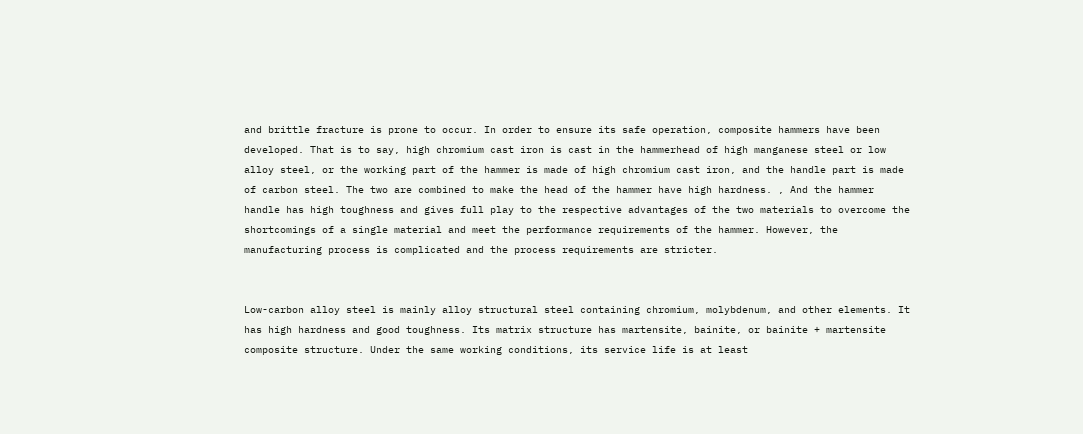and brittle fracture is prone to occur. In order to ensure its safe operation, composite hammers have been developed. That is to say, high chromium cast iron is cast in the hammerhead of high manganese steel or low alloy steel, or the working part of the hammer is made of high chromium cast iron, and the handle part is made of carbon steel. The two are combined to make the head of the hammer have high hardness. , And the hammer handle has high toughness and gives full play to the respective advantages of the two materials to overcome the shortcomings of a single material and meet the performance requirements of the hammer. However, the manufacturing process is complicated and the process requirements are stricter.


Low-carbon alloy steel is mainly alloy structural steel containing chromium, molybdenum, and other elements. It has high hardness and good toughness. Its matrix structure has martensite, bainite, or bainite + martensite composite structure. Under the same working conditions, its service life is at least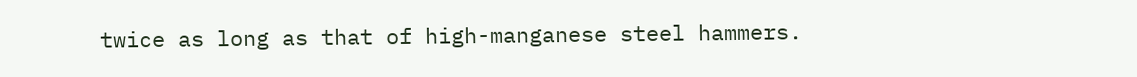twice as long as that of high-manganese steel hammers.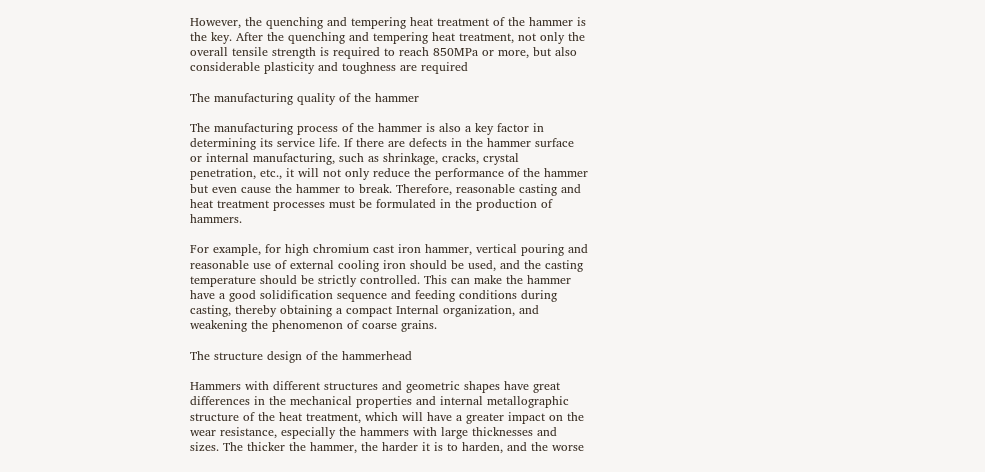However, the quenching and tempering heat treatment of the hammer is the key. After the quenching and tempering heat treatment, not only the overall tensile strength is required to reach 850MPa or more, but also considerable plasticity and toughness are required

The manufacturing quality of the hammer

The manufacturing process of the hammer is also a key factor in determining its service life. If there are defects in the hammer surface or internal manufacturing, such as shrinkage, cracks, crystal penetration, etc., it will not only reduce the performance of the hammer but even cause the hammer to break. Therefore, reasonable casting and heat treatment processes must be formulated in the production of hammers.

For example, for high chromium cast iron hammer, vertical pouring and reasonable use of external cooling iron should be used, and the casting temperature should be strictly controlled. This can make the hammer have a good solidification sequence and feeding conditions during casting, thereby obtaining a compact Internal organization, and weakening the phenomenon of coarse grains.

The structure design of the hammerhead

Hammers with different structures and geometric shapes have great differences in the mechanical properties and internal metallographic structure of the heat treatment, which will have a greater impact on the wear resistance, especially the hammers with large thicknesses and sizes. The thicker the hammer, the harder it is to harden, and the worse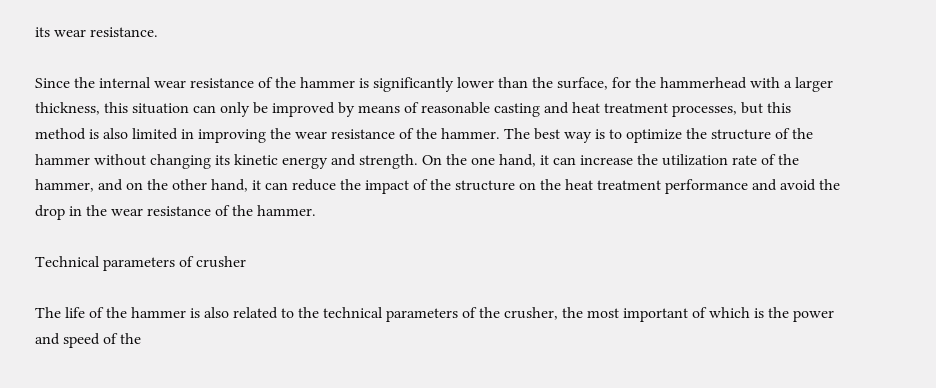its wear resistance.

Since the internal wear resistance of the hammer is significantly lower than the surface, for the hammerhead with a larger thickness, this situation can only be improved by means of reasonable casting and heat treatment processes, but this method is also limited in improving the wear resistance of the hammer. The best way is to optimize the structure of the hammer without changing its kinetic energy and strength. On the one hand, it can increase the utilization rate of the hammer, and on the other hand, it can reduce the impact of the structure on the heat treatment performance and avoid the drop in the wear resistance of the hammer.

Technical parameters of crusher

The life of the hammer is also related to the technical parameters of the crusher, the most important of which is the power and speed of the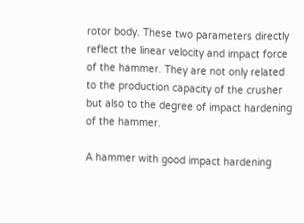rotor body. These two parameters directly reflect the linear velocity and impact force of the hammer. They are not only related to the production capacity of the crusher but also to the degree of impact hardening of the hammer.

A hammer with good impact hardening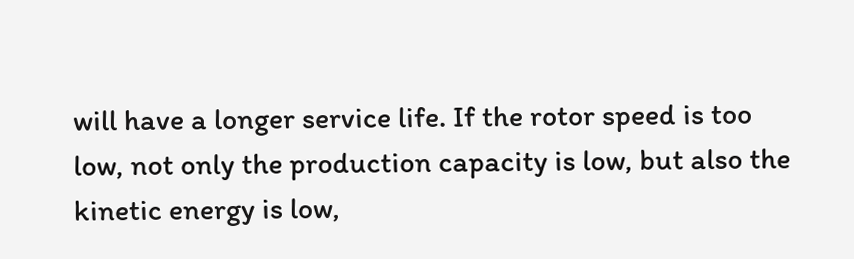will have a longer service life. If the rotor speed is too low, not only the production capacity is low, but also the kinetic energy is low,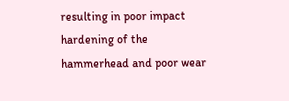resulting in poor impact hardening of the hammerhead and poor wear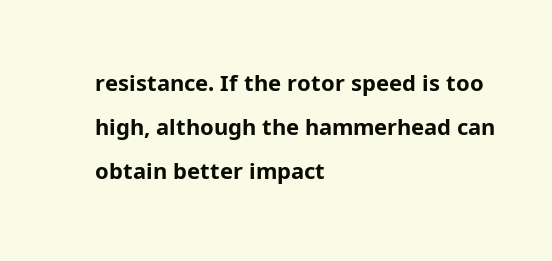resistance. If the rotor speed is too high, although the hammerhead can obtain better impact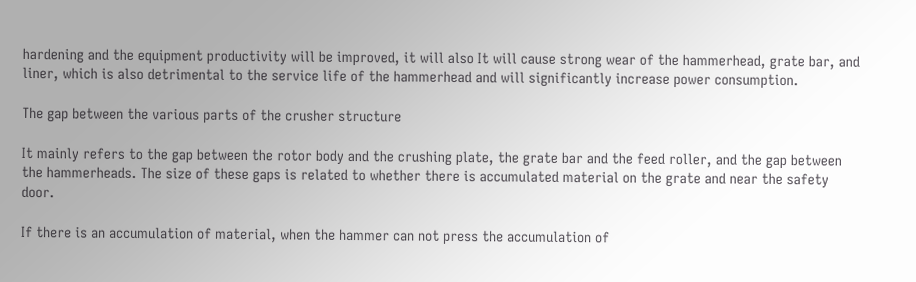hardening and the equipment productivity will be improved, it will also It will cause strong wear of the hammerhead, grate bar, and liner, which is also detrimental to the service life of the hammerhead and will significantly increase power consumption.

The gap between the various parts of the crusher structure

It mainly refers to the gap between the rotor body and the crushing plate, the grate bar and the feed roller, and the gap between the hammerheads. The size of these gaps is related to whether there is accumulated material on the grate and near the safety door.

If there is an accumulation of material, when the hammer can not press the accumulation of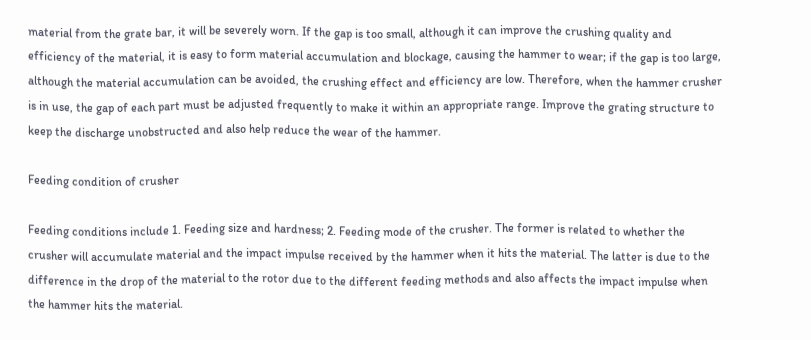material from the grate bar, it will be severely worn. If the gap is too small, although it can improve the crushing quality and efficiency of the material, it is easy to form material accumulation and blockage, causing the hammer to wear; if the gap is too large, although the material accumulation can be avoided, the crushing effect and efficiency are low. Therefore, when the hammer crusher is in use, the gap of each part must be adjusted frequently to make it within an appropriate range. Improve the grating structure to keep the discharge unobstructed and also help reduce the wear of the hammer.

Feeding condition of crusher

Feeding conditions include 1. Feeding size and hardness; 2. Feeding mode of the crusher. The former is related to whether the crusher will accumulate material and the impact impulse received by the hammer when it hits the material. The latter is due to the difference in the drop of the material to the rotor due to the different feeding methods and also affects the impact impulse when the hammer hits the material.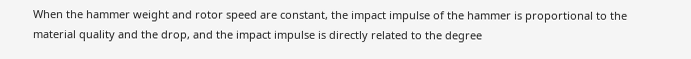When the hammer weight and rotor speed are constant, the impact impulse of the hammer is proportional to the material quality and the drop, and the impact impulse is directly related to the degree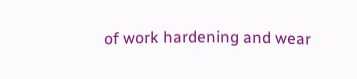of work hardening and wear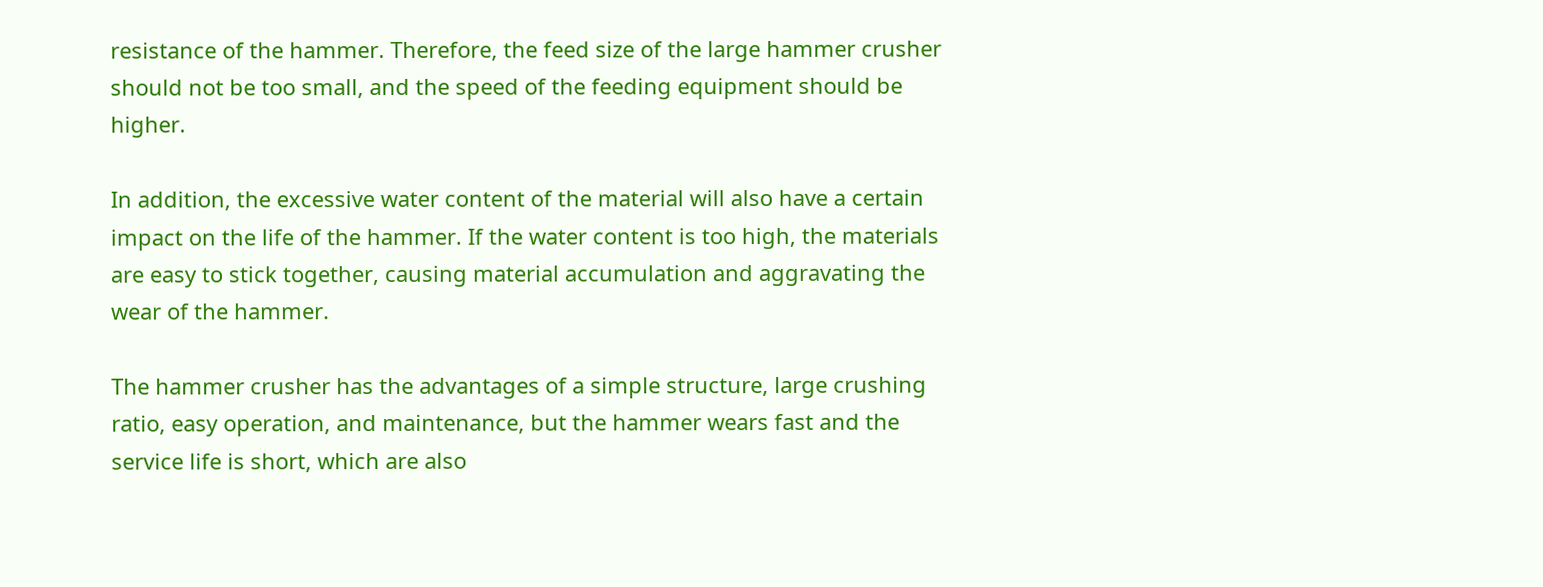resistance of the hammer. Therefore, the feed size of the large hammer crusher should not be too small, and the speed of the feeding equipment should be higher.

In addition, the excessive water content of the material will also have a certain impact on the life of the hammer. If the water content is too high, the materials are easy to stick together, causing material accumulation and aggravating the wear of the hammer.

The hammer crusher has the advantages of a simple structure, large crushing ratio, easy operation, and maintenance, but the hammer wears fast and the service life is short, which are also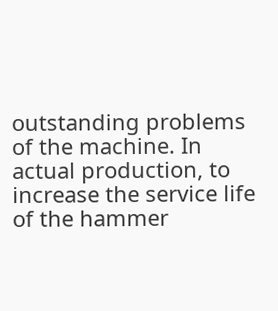outstanding problems of the machine. In actual production, to increase the service life of the hammer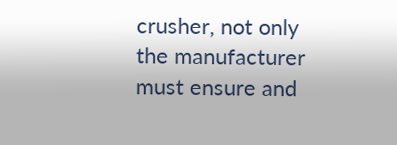crusher, not only the manufacturer must ensure and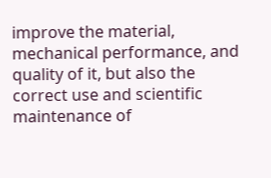improve the material, mechanical performance, and quality of it, but also the correct use and scientific maintenance of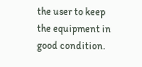the user to keep the equipment in good condition.